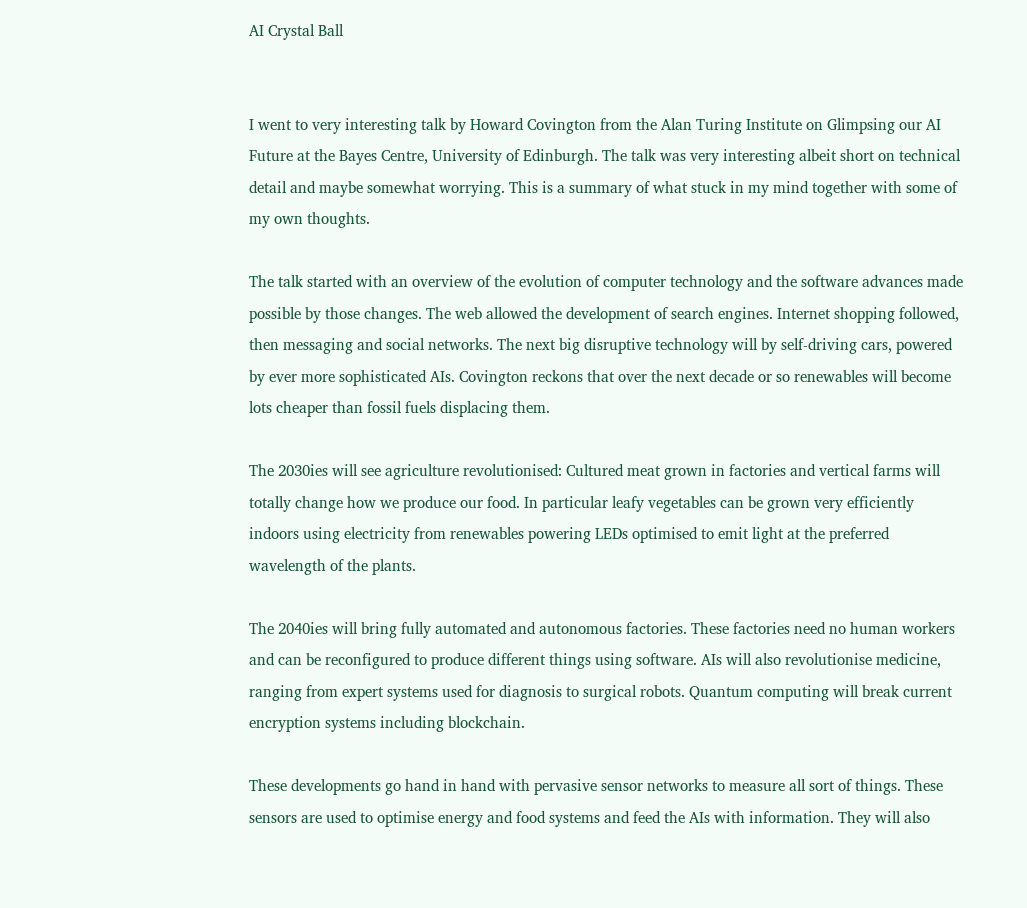AI Crystal Ball


I went to very interesting talk by Howard Covington from the Alan Turing Institute on Glimpsing our AI Future at the Bayes Centre, University of Edinburgh. The talk was very interesting albeit short on technical detail and maybe somewhat worrying. This is a summary of what stuck in my mind together with some of my own thoughts.

The talk started with an overview of the evolution of computer technology and the software advances made possible by those changes. The web allowed the development of search engines. Internet shopping followed, then messaging and social networks. The next big disruptive technology will by self-driving cars, powered by ever more sophisticated AIs. Covington reckons that over the next decade or so renewables will become lots cheaper than fossil fuels displacing them.

The 2030ies will see agriculture revolutionised: Cultured meat grown in factories and vertical farms will totally change how we produce our food. In particular leafy vegetables can be grown very efficiently indoors using electricity from renewables powering LEDs optimised to emit light at the preferred wavelength of the plants.

The 2040ies will bring fully automated and autonomous factories. These factories need no human workers and can be reconfigured to produce different things using software. AIs will also revolutionise medicine, ranging from expert systems used for diagnosis to surgical robots. Quantum computing will break current encryption systems including blockchain.

These developments go hand in hand with pervasive sensor networks to measure all sort of things. These sensors are used to optimise energy and food systems and feed the AIs with information. They will also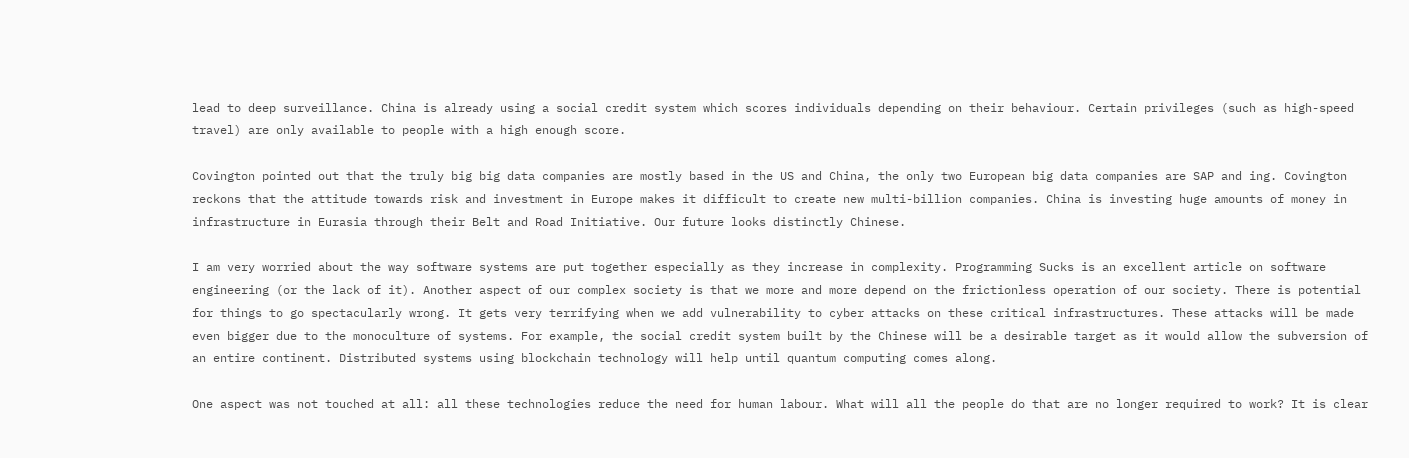lead to deep surveillance. China is already using a social credit system which scores individuals depending on their behaviour. Certain privileges (such as high-speed travel) are only available to people with a high enough score.

Covington pointed out that the truly big big data companies are mostly based in the US and China, the only two European big data companies are SAP and ing. Covington reckons that the attitude towards risk and investment in Europe makes it difficult to create new multi-billion companies. China is investing huge amounts of money in infrastructure in Eurasia through their Belt and Road Initiative. Our future looks distinctly Chinese.

I am very worried about the way software systems are put together especially as they increase in complexity. Programming Sucks is an excellent article on software engineering (or the lack of it). Another aspect of our complex society is that we more and more depend on the frictionless operation of our society. There is potential for things to go spectacularly wrong. It gets very terrifying when we add vulnerability to cyber attacks on these critical infrastructures. These attacks will be made even bigger due to the monoculture of systems. For example, the social credit system built by the Chinese will be a desirable target as it would allow the subversion of an entire continent. Distributed systems using blockchain technology will help until quantum computing comes along.

One aspect was not touched at all: all these technologies reduce the need for human labour. What will all the people do that are no longer required to work? It is clear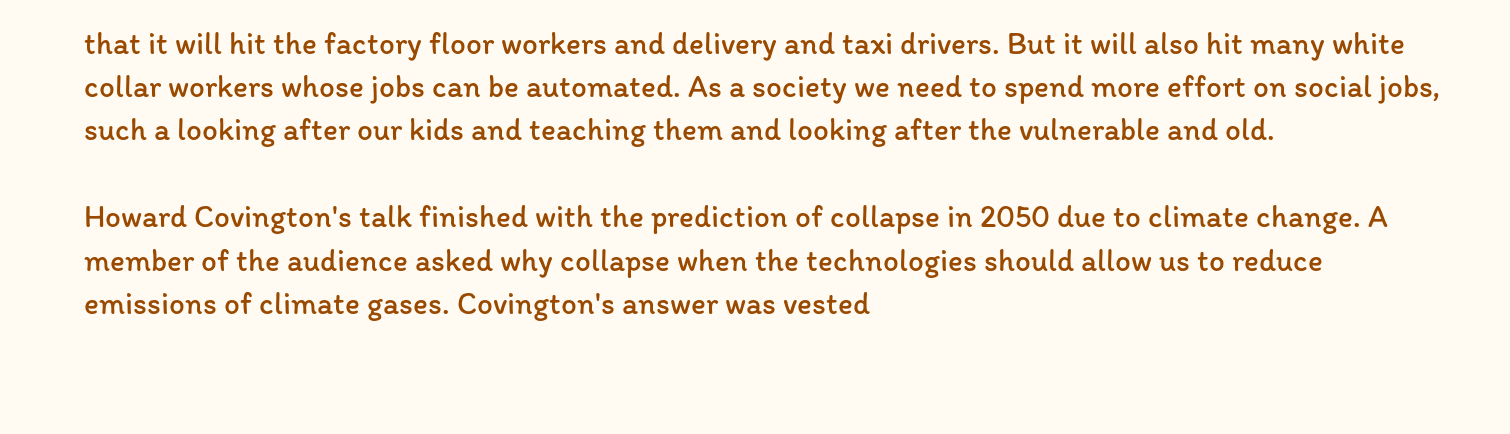that it will hit the factory floor workers and delivery and taxi drivers. But it will also hit many white collar workers whose jobs can be automated. As a society we need to spend more effort on social jobs, such a looking after our kids and teaching them and looking after the vulnerable and old.

Howard Covington's talk finished with the prediction of collapse in 2050 due to climate change. A member of the audience asked why collapse when the technologies should allow us to reduce emissions of climate gases. Covington's answer was vested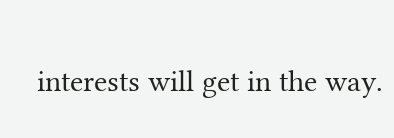interests will get in the way.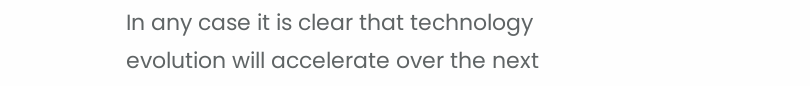In any case it is clear that technology evolution will accelerate over the next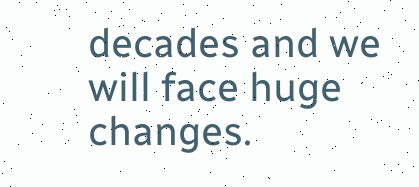decades and we will face huge changes.